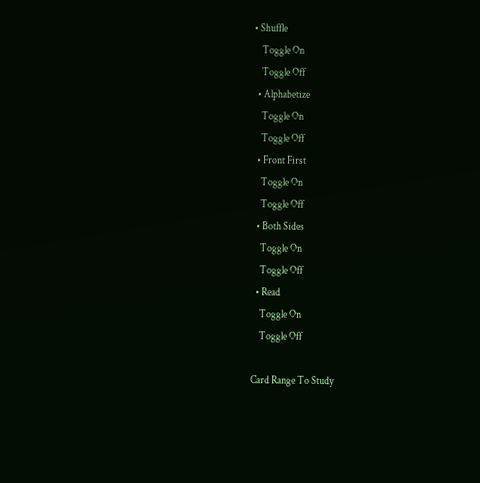• Shuffle
    Toggle On
    Toggle Off
  • Alphabetize
    Toggle On
    Toggle Off
  • Front First
    Toggle On
    Toggle Off
  • Both Sides
    Toggle On
    Toggle Off
  • Read
    Toggle On
    Toggle Off

Card Range To Study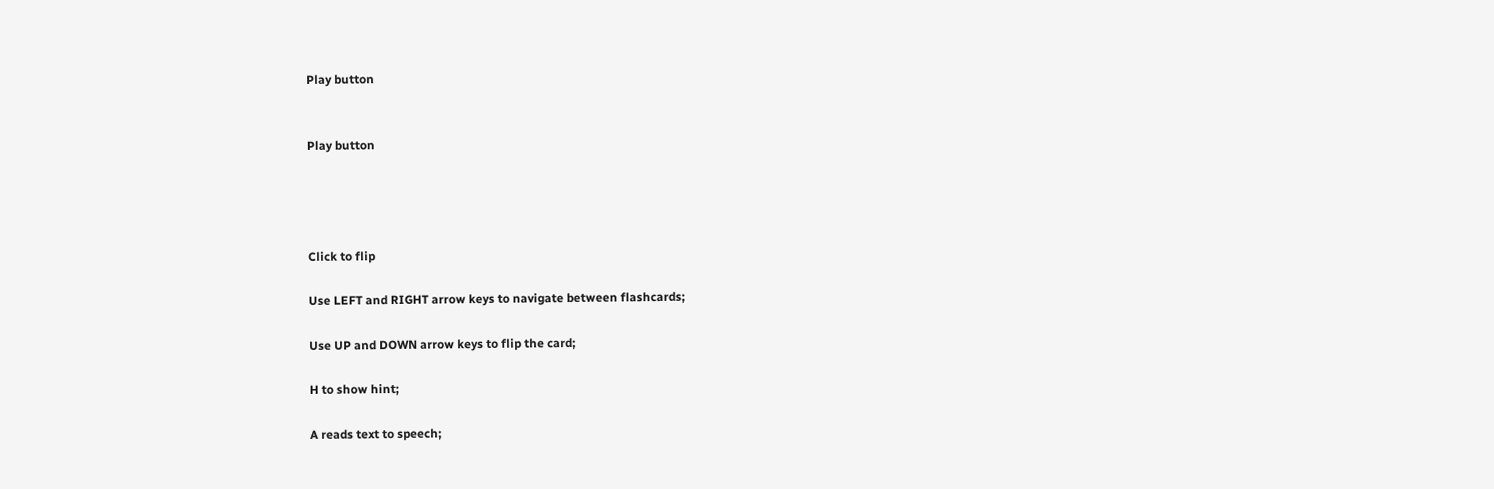Play button


Play button




Click to flip

Use LEFT and RIGHT arrow keys to navigate between flashcards;

Use UP and DOWN arrow keys to flip the card;

H to show hint;

A reads text to speech;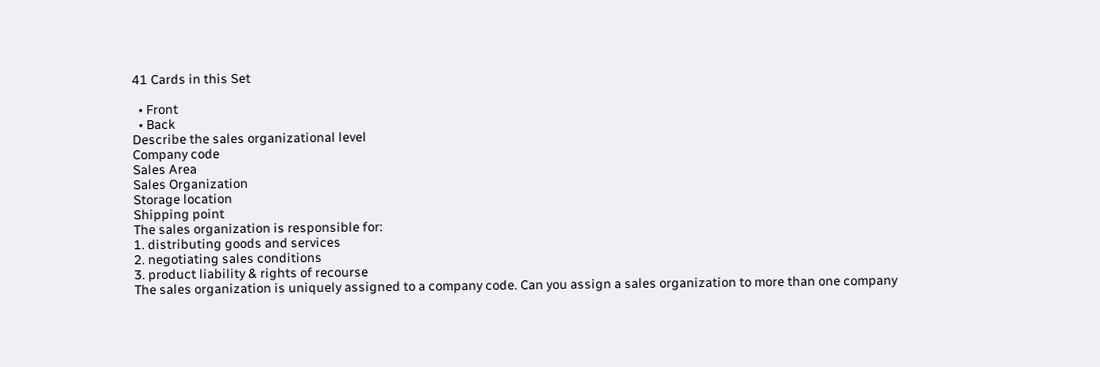41 Cards in this Set

  • Front
  • Back
Describe the sales organizational level
Company code
Sales Area
Sales Organization
Storage location
Shipping point
The sales organization is responsible for:
1. distributing goods and services
2. negotiating sales conditions
3. product liability & rights of recourse
The sales organization is uniquely assigned to a company code. Can you assign a sales organization to more than one company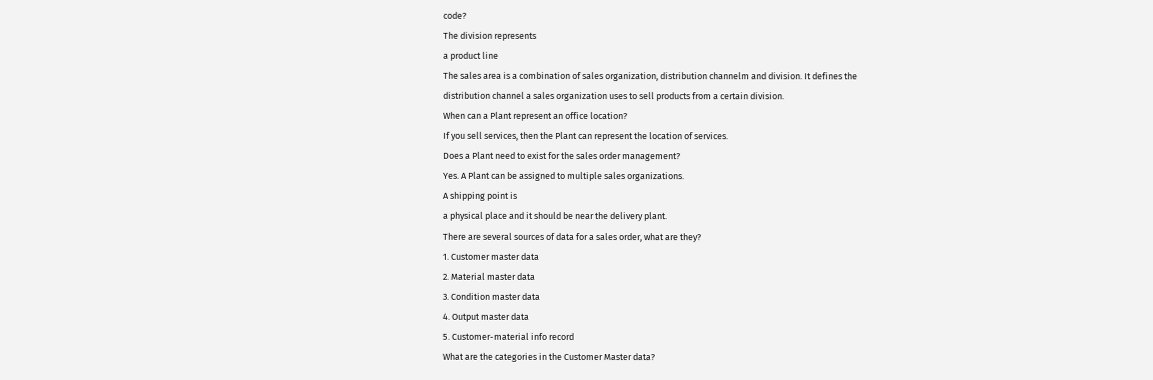code?
The division represents
a product line
The sales area is a combination of sales organization, distribution channelm and division. It defines the
distribution channel a sales organization uses to sell products from a certain division.
When can a Plant represent an office location?
If you sell services, then the Plant can represent the location of services.
Does a Plant need to exist for the sales order management?
Yes. A Plant can be assigned to multiple sales organizations.
A shipping point is
a physical place and it should be near the delivery plant.
There are several sources of data for a sales order, what are they?
1. Customer master data
2. Material master data
3. Condition master data
4. Output master data
5. Customer-material info record
What are the categories in the Customer Master data?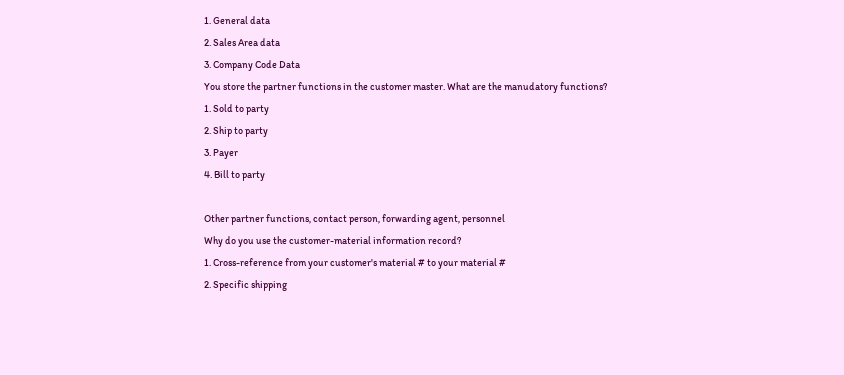1. General data
2. Sales Area data
3. Company Code Data
You store the partner functions in the customer master. What are the manudatory functions?
1. Sold to party
2. Ship to party
3. Payer
4. Bill to party

Other partner functions, contact person, forwarding agent, personnel
Why do you use the customer-material information record?
1. Cross-reference from your customer's material # to your material #
2. Specific shipping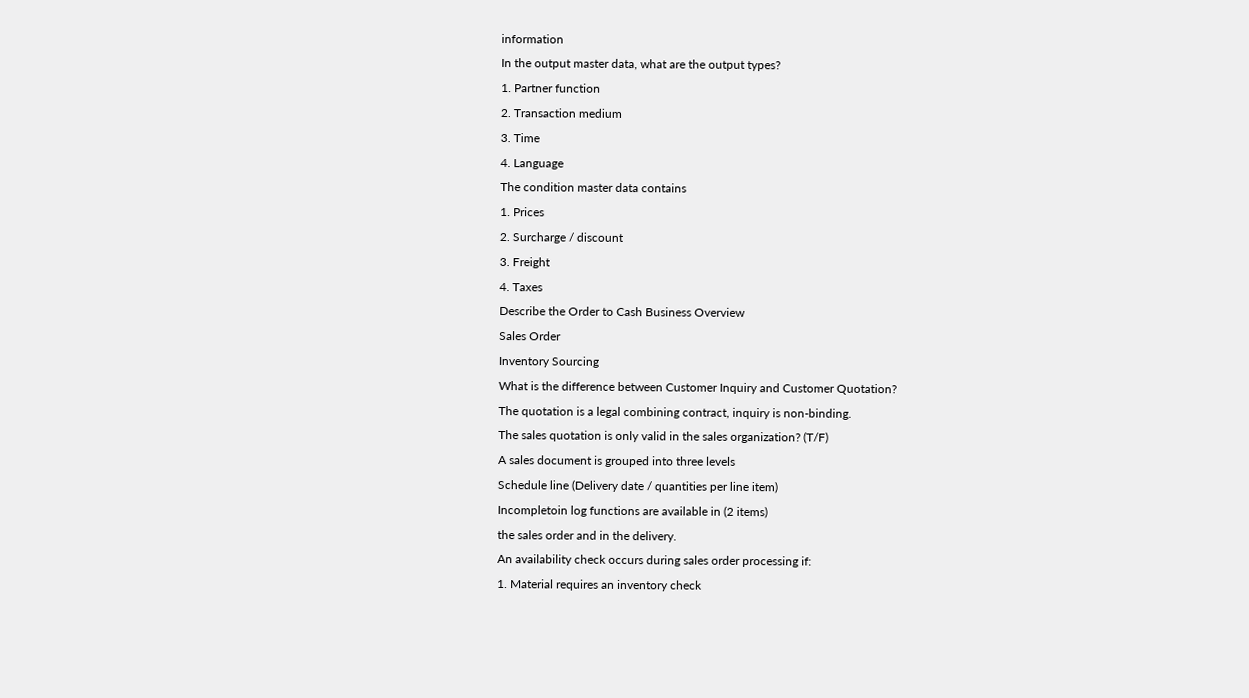information
In the output master data, what are the output types?
1. Partner function
2. Transaction medium
3. Time
4. Language
The condition master data contains
1. Prices
2. Surcharge / discount
3. Freight
4. Taxes
Describe the Order to Cash Business Overview
Sales Order
Inventory Sourcing
What is the difference between Customer Inquiry and Customer Quotation?
The quotation is a legal combining contract, inquiry is non-binding.
The sales quotation is only valid in the sales organization? (T/F)
A sales document is grouped into three levels
Schedule line (Delivery date / quantities per line item)
Incompletoin log functions are available in (2 items)
the sales order and in the delivery.
An availability check occurs during sales order processing if:
1. Material requires an inventory check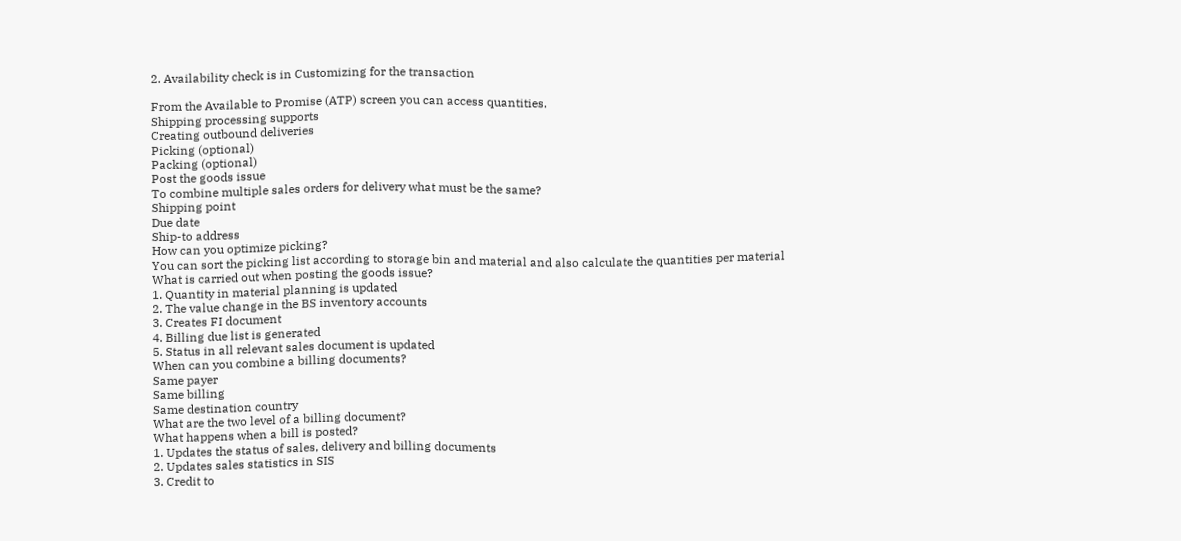2. Availability check is in Customizing for the transaction

From the Available to Promise (ATP) screen you can access quantities.
Shipping processing supports
Creating outbound deliveries
Picking (optional)
Packing (optional)
Post the goods issue
To combine multiple sales orders for delivery what must be the same?
Shipping point
Due date
Ship-to address
How can you optimize picking?
You can sort the picking list according to storage bin and material and also calculate the quantities per material
What is carried out when posting the goods issue?
1. Quantity in material planning is updated
2. The value change in the BS inventory accounts
3. Creates FI document
4. Billing due list is generated
5. Status in all relevant sales document is updated
When can you combine a billing documents?
Same payer
Same billing
Same destination country
What are the two level of a billing document?
What happens when a bill is posted?
1. Updates the status of sales, delivery and billing documents
2. Updates sales statistics in SIS
3. Credit to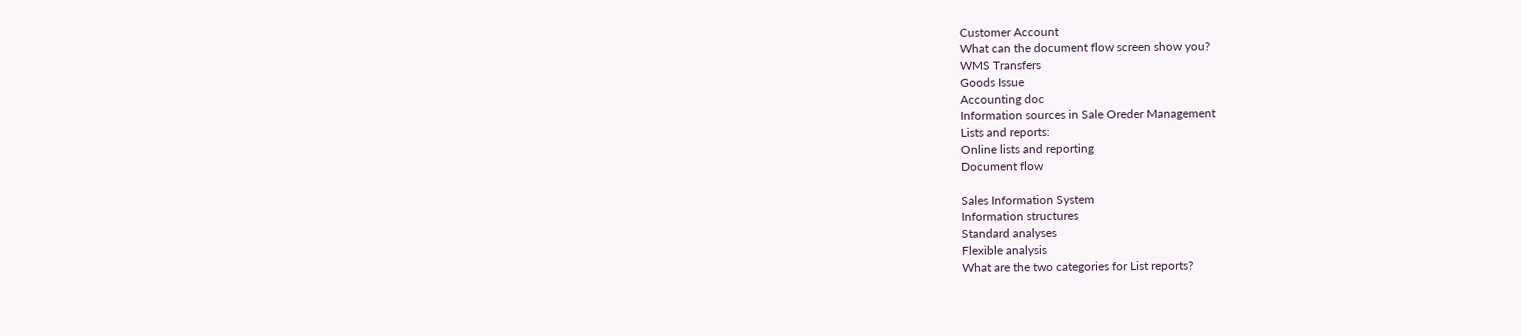Customer Account
What can the document flow screen show you?
WMS Transfers
Goods Issue
Accounting doc
Information sources in Sale Oreder Management
Lists and reports:
Online lists and reporting
Document flow

Sales Information System
Information structures
Standard analyses
Flexible analysis
What are the two categories for List reports?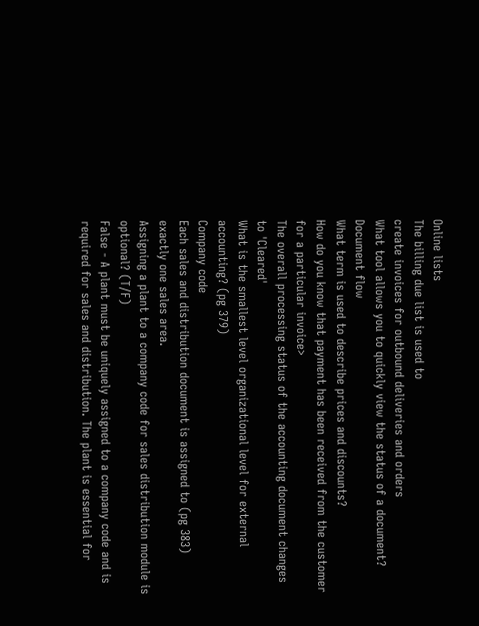Online lists
The billing due list is used to
create invoices for outbound deliveries and orders
What tool allows you to quickly view the status of a document?
Document flow
What term is used to describe prices and discounts?
How do you know that payment has been received from the customer for a particular invoice>
The overall processing status of the accounting document changes to 'Cleared'
What is the smallest level organizational level for external accounting? (pg 379)
Company code
Each sales and distribution document is assigned to (pg 383)
exactly one sales area.
Assigning a plant to a company code for sales distribution module is optional? (T/F)
False - A plant must be uniquely assigned to a company code and is required for sales and distribution. The plant is essential for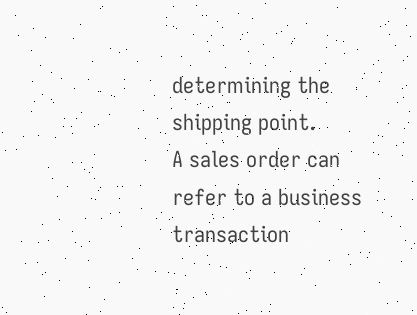determining the shipping point.
A sales order can refer to a business transaction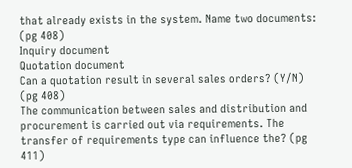that already exists in the system. Name two documents: (pg 408)
Inquiry document
Quotation document
Can a quotation result in several sales orders? (Y/N) (pg 408)
The communication between sales and distribution and procurement is carried out via requirements. The transfer of requirements type can influence the? (pg 411)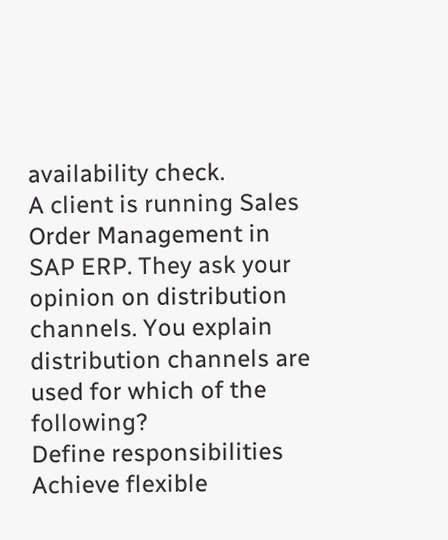availability check.
A client is running Sales Order Management in SAP ERP. They ask your opinion on distribution channels. You explain distribution channels are used for which of the following?
Define responsibilities
Achieve flexible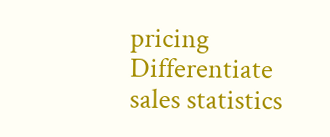pricing
Differentiate sales statistics